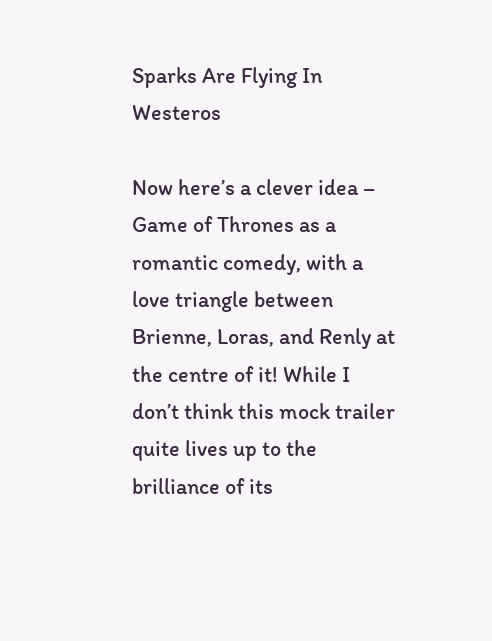Sparks Are Flying In Westeros

Now here’s a clever idea – Game of Thrones as a romantic comedy, with a love triangle between Brienne, Loras, and Renly at the centre of it! While I don’t think this mock trailer quite lives up to the brilliance of its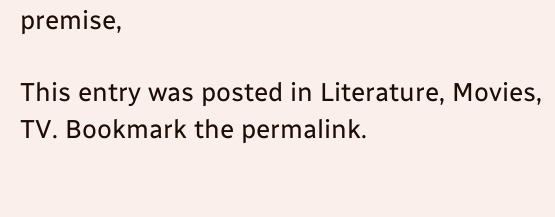premise,

This entry was posted in Literature, Movies, TV. Bookmark the permalink.